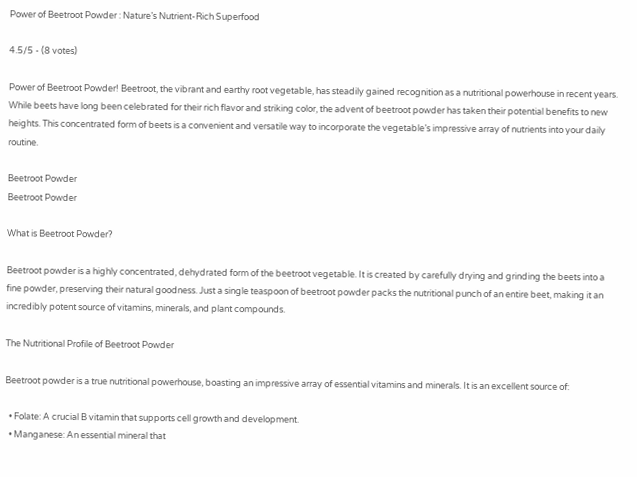Power of Beetroot Powder : Nature’s Nutrient-Rich Superfood

4.5/5 - (8 votes)

Power of Beetroot Powder! Beetroot, the vibrant and earthy root vegetable, has steadily gained recognition as a nutritional powerhouse in recent years. While beets have long been celebrated for their rich flavor and striking color, the advent of beetroot powder has taken their potential benefits to new heights. This concentrated form of beets is a convenient and versatile way to incorporate the vegetable’s impressive array of nutrients into your daily routine.

Beetroot Powder
Beetroot Powder

What is Beetroot Powder?

Beetroot powder is a highly concentrated, dehydrated form of the beetroot vegetable. It is created by carefully drying and grinding the beets into a fine powder, preserving their natural goodness. Just a single teaspoon of beetroot powder packs the nutritional punch of an entire beet, making it an incredibly potent source of vitamins, minerals, and plant compounds.

The Nutritional Profile of Beetroot Powder

Beetroot powder is a true nutritional powerhouse, boasting an impressive array of essential vitamins and minerals. It is an excellent source of:

  • Folate: A crucial B vitamin that supports cell growth and development.
  • Manganese: An essential mineral that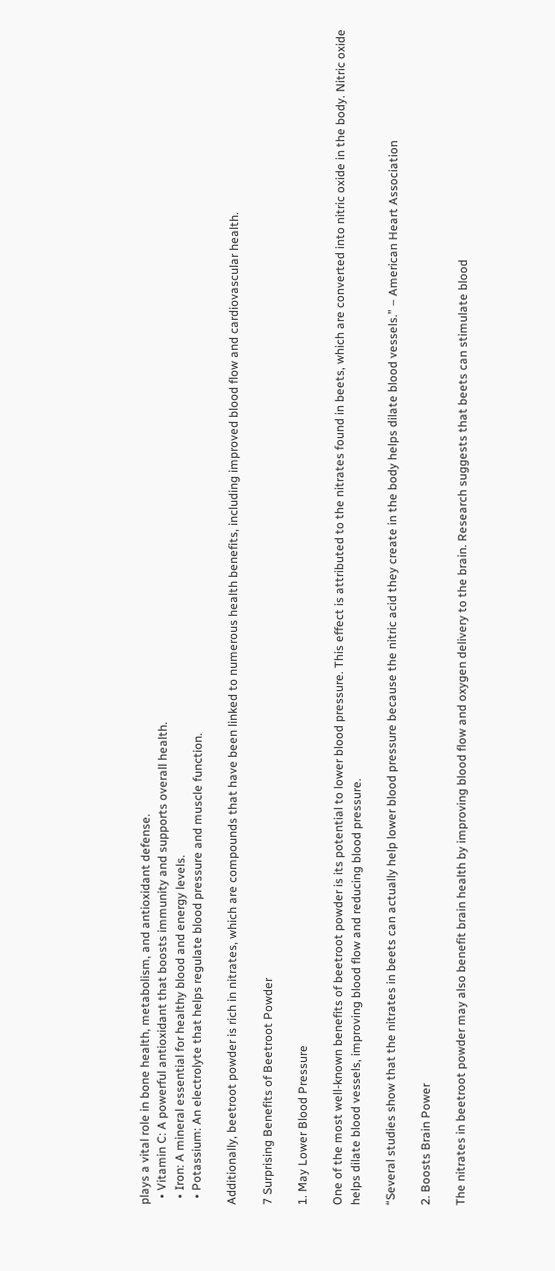plays a vital role in bone health, metabolism, and antioxidant defense.
  • Vitamin C: A powerful antioxidant that boosts immunity and supports overall health.
  • Iron: A mineral essential for healthy blood and energy levels.
  • Potassium: An electrolyte that helps regulate blood pressure and muscle function.

Additionally, beetroot powder is rich in nitrates, which are compounds that have been linked to numerous health benefits, including improved blood flow and cardiovascular health.

7 Surprising Benefits of Beetroot Powder

1. May Lower Blood Pressure

One of the most well-known benefits of beetroot powder is its potential to lower blood pressure. This effect is attributed to the nitrates found in beets, which are converted into nitric oxide in the body. Nitric oxide helps dilate blood vessels, improving blood flow and reducing blood pressure.

“Several studies show that the nitrates in beets can actually help lower blood pressure because the nitric acid they create in the body helps dilate blood vessels.” – American Heart Association

2. Boosts Brain Power

The nitrates in beetroot powder may also benefit brain health by improving blood flow and oxygen delivery to the brain. Research suggests that beets can stimulate blood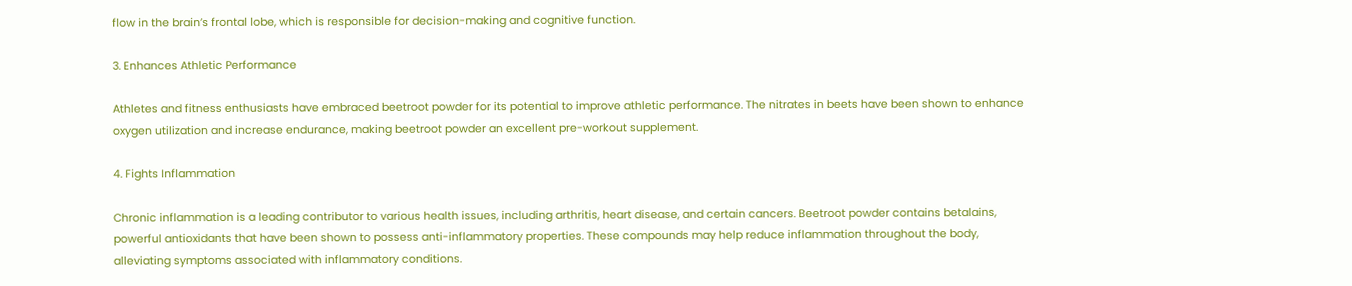flow in the brain’s frontal lobe, which is responsible for decision-making and cognitive function.

3. Enhances Athletic Performance

Athletes and fitness enthusiasts have embraced beetroot powder for its potential to improve athletic performance. The nitrates in beets have been shown to enhance oxygen utilization and increase endurance, making beetroot powder an excellent pre-workout supplement.

4. Fights Inflammation

Chronic inflammation is a leading contributor to various health issues, including arthritis, heart disease, and certain cancers. Beetroot powder contains betalains, powerful antioxidants that have been shown to possess anti-inflammatory properties. These compounds may help reduce inflammation throughout the body, alleviating symptoms associated with inflammatory conditions.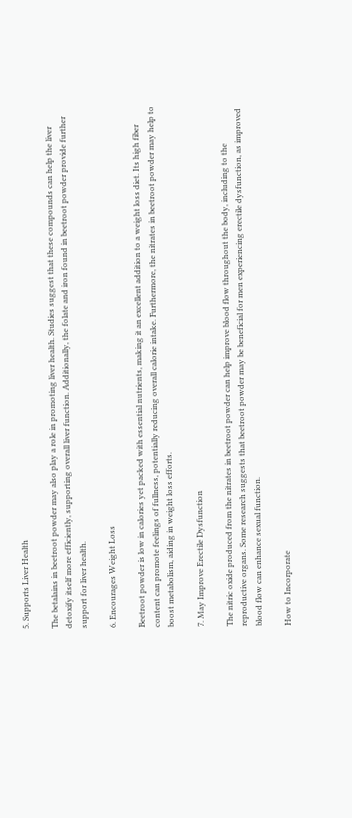5. Supports Liver Health

The betalains in beetroot powder may also play a role in promoting liver health. Studies suggest that these compounds can help the liver detoxify itself more efficiently, supporting overall liver function. Additionally, the folate and iron found in beetroot powder provide further support for liver health.

6. Encourages Weight Loss

Beetroot powder is low in calories yet packed with essential nutrients, making it an excellent addition to a weight loss diet. Its high fiber content can promote feelings of fullness, potentially reducing overall calorie intake. Furthermore, the nitrates in beetroot powder may help to boost metabolism, aiding in weight loss efforts.

7. May Improve Erectile Dysfunction

The nitric oxide produced from the nitrates in beetroot powder can help improve blood flow throughout the body, including to the reproductive organs. Some research suggests that beetroot powder may be beneficial for men experiencing erectile dysfunction, as improved blood flow can enhance sexual function.

How to Incorporate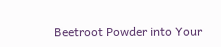Beetroot Powder into Your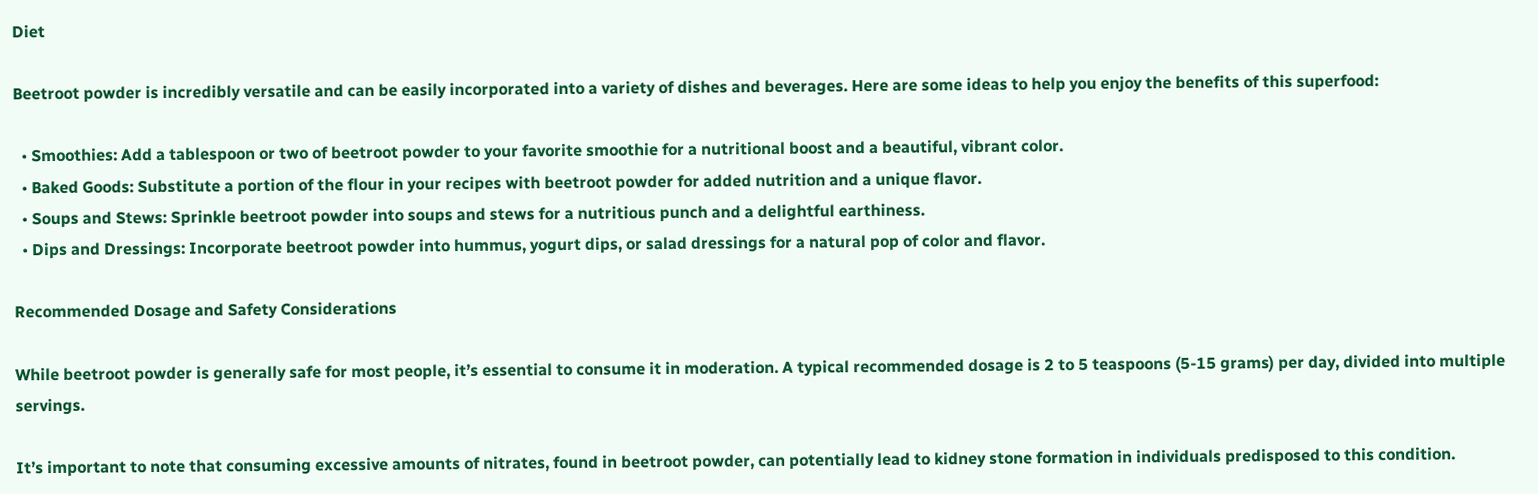Diet

Beetroot powder is incredibly versatile and can be easily incorporated into a variety of dishes and beverages. Here are some ideas to help you enjoy the benefits of this superfood:

  • Smoothies: Add a tablespoon or two of beetroot powder to your favorite smoothie for a nutritional boost and a beautiful, vibrant color.
  • Baked Goods: Substitute a portion of the flour in your recipes with beetroot powder for added nutrition and a unique flavor.
  • Soups and Stews: Sprinkle beetroot powder into soups and stews for a nutritious punch and a delightful earthiness.
  • Dips and Dressings: Incorporate beetroot powder into hummus, yogurt dips, or salad dressings for a natural pop of color and flavor.

Recommended Dosage and Safety Considerations

While beetroot powder is generally safe for most people, it’s essential to consume it in moderation. A typical recommended dosage is 2 to 5 teaspoons (5-15 grams) per day, divided into multiple servings.

It’s important to note that consuming excessive amounts of nitrates, found in beetroot powder, can potentially lead to kidney stone formation in individuals predisposed to this condition.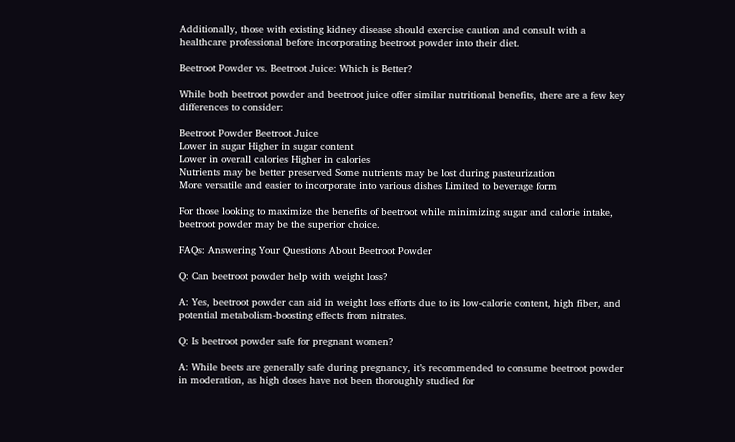Additionally, those with existing kidney disease should exercise caution and consult with a healthcare professional before incorporating beetroot powder into their diet.

Beetroot Powder vs. Beetroot Juice: Which is Better?

While both beetroot powder and beetroot juice offer similar nutritional benefits, there are a few key differences to consider:

Beetroot Powder Beetroot Juice
Lower in sugar Higher in sugar content
Lower in overall calories Higher in calories
Nutrients may be better preserved Some nutrients may be lost during pasteurization
More versatile and easier to incorporate into various dishes Limited to beverage form

For those looking to maximize the benefits of beetroot while minimizing sugar and calorie intake, beetroot powder may be the superior choice.

FAQs: Answering Your Questions About Beetroot Powder

Q: Can beetroot powder help with weight loss?

A: Yes, beetroot powder can aid in weight loss efforts due to its low-calorie content, high fiber, and potential metabolism-boosting effects from nitrates.

Q: Is beetroot powder safe for pregnant women?

A: While beets are generally safe during pregnancy, it’s recommended to consume beetroot powder in moderation, as high doses have not been thoroughly studied for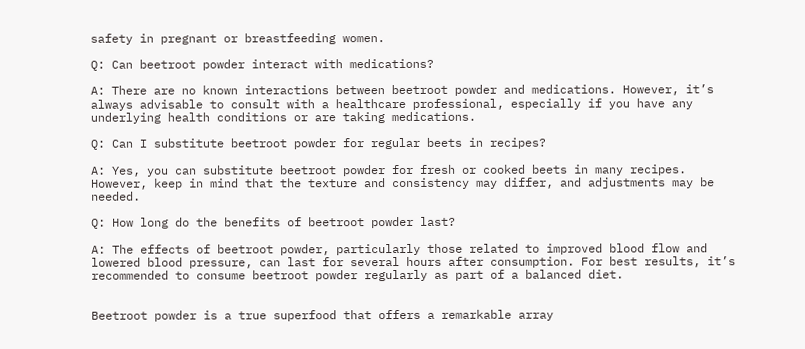safety in pregnant or breastfeeding women.

Q: Can beetroot powder interact with medications?

A: There are no known interactions between beetroot powder and medications. However, it’s always advisable to consult with a healthcare professional, especially if you have any underlying health conditions or are taking medications.

Q: Can I substitute beetroot powder for regular beets in recipes?

A: Yes, you can substitute beetroot powder for fresh or cooked beets in many recipes. However, keep in mind that the texture and consistency may differ, and adjustments may be needed.

Q: How long do the benefits of beetroot powder last?

A: The effects of beetroot powder, particularly those related to improved blood flow and lowered blood pressure, can last for several hours after consumption. For best results, it’s recommended to consume beetroot powder regularly as part of a balanced diet.


Beetroot powder is a true superfood that offers a remarkable array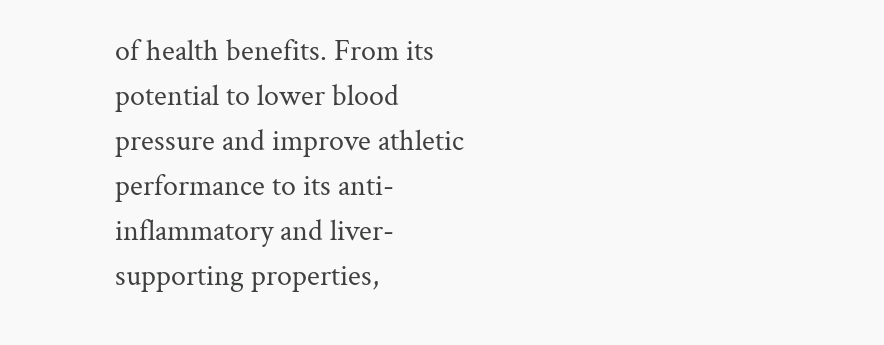of health benefits. From its potential to lower blood pressure and improve athletic performance to its anti-inflammatory and liver-supporting properties,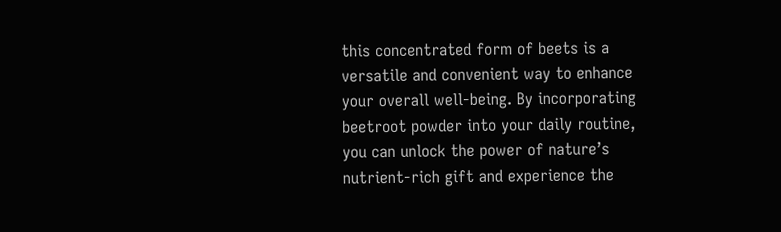this concentrated form of beets is a versatile and convenient way to enhance your overall well-being. By incorporating beetroot powder into your daily routine, you can unlock the power of nature’s nutrient-rich gift and experience the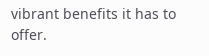vibrant benefits it has to offer.